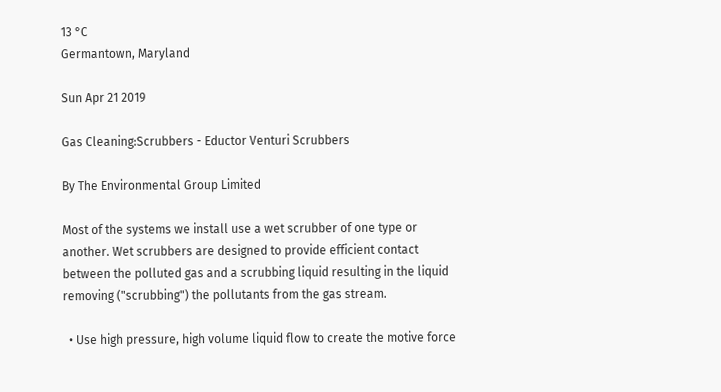13 °C
Germantown, Maryland

Sun Apr 21 2019

Gas Cleaning:Scrubbers - Eductor Venturi Scrubbers

By The Environmental Group Limited

Most of the systems we install use a wet scrubber of one type or another. Wet scrubbers are designed to provide efficient contact between the polluted gas and a scrubbing liquid resulting in the liquid removing ("scrubbing") the pollutants from the gas stream.

  • Use high pressure, high volume liquid flow to create the motive force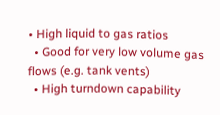• High liquid to gas ratios
  • Good for very low volume gas flows (e.g. tank vents)
  • High turndown capability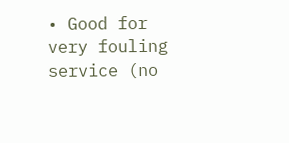• Good for very fouling service (no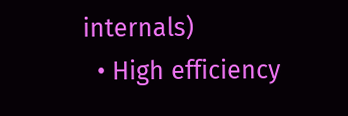internals)
  • High efficiency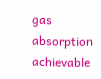gas absorption achievable